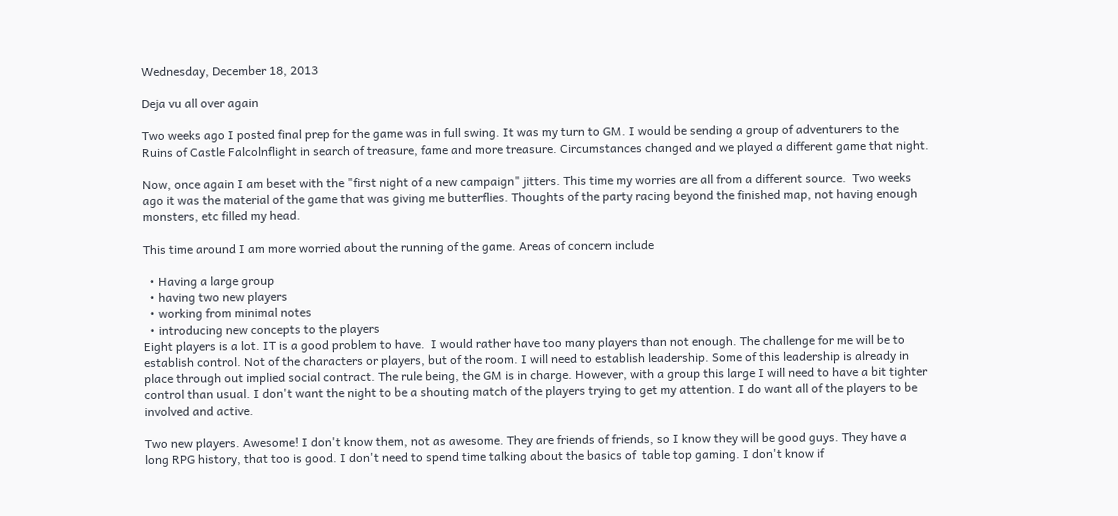Wednesday, December 18, 2013

Deja vu all over again

Two weeks ago I posted final prep for the game was in full swing. It was my turn to GM. I would be sending a group of adventurers to the Ruins of Castle Falcolnflight in search of treasure, fame and more treasure. Circumstances changed and we played a different game that night.

Now, once again I am beset with the "first night of a new campaign" jitters. This time my worries are all from a different source.  Two weeks ago it was the material of the game that was giving me butterflies. Thoughts of the party racing beyond the finished map, not having enough monsters, etc filled my head.

This time around I am more worried about the running of the game. Areas of concern include

  • Having a large group
  • having two new players
  • working from minimal notes
  • introducing new concepts to the players
Eight players is a lot. IT is a good problem to have.  I would rather have too many players than not enough. The challenge for me will be to establish control. Not of the characters or players, but of the room. I will need to establish leadership. Some of this leadership is already in place through out implied social contract. The rule being, the GM is in charge. However, with a group this large I will need to have a bit tighter control than usual. I don't want the night to be a shouting match of the players trying to get my attention. I do want all of the players to be involved and active.

Two new players. Awesome! I don't know them, not as awesome. They are friends of friends, so I know they will be good guys. They have a long RPG history, that too is good. I don't need to spend time talking about the basics of  table top gaming. I don't know if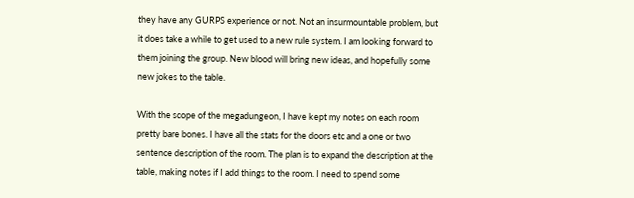they have any GURPS experience or not. Not an insurmountable problem, but it does take a while to get used to a new rule system. I am looking forward to them joining the group. New blood will bring new ideas, and hopefully some new jokes to the table.

With the scope of the megadungeon, I have kept my notes on each room pretty bare bones. I have all the stats for the doors etc and a one or two sentence description of the room. The plan is to expand the description at the table, making notes if I add things to the room. I need to spend some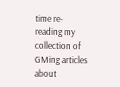time re-reading my collection of GMing articles about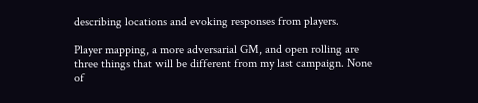describing locations and evoking responses from players.

Player mapping, a more adversarial GM, and open rolling are three things that will be different from my last campaign. None of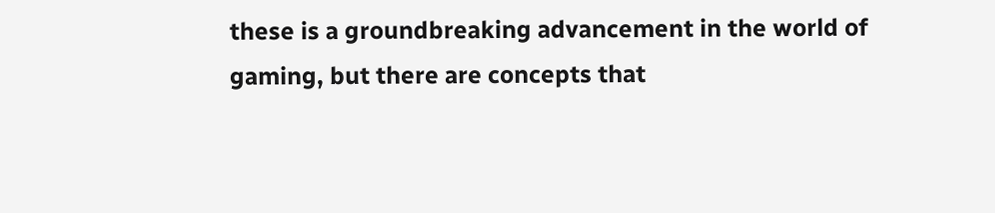these is a groundbreaking advancement in the world of gaming, but there are concepts that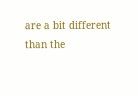are a bit different than the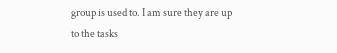group is used to. I am sure they are up to the tasks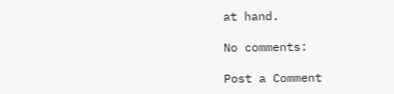at hand.

No comments:

Post a Comment